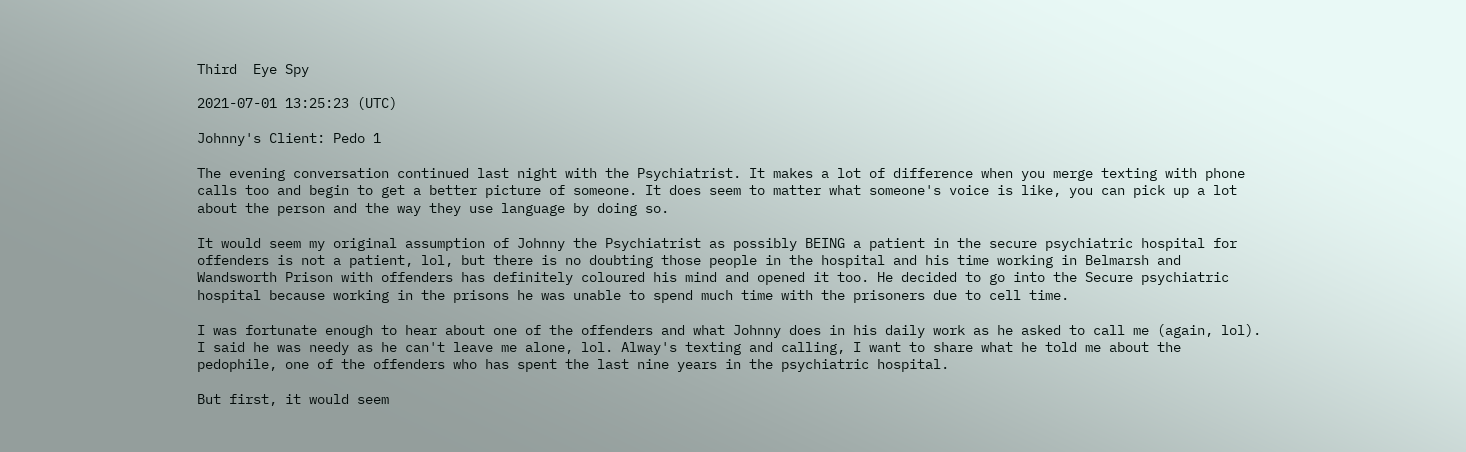Third  Eye Spy

2021-07-01 13:25:23 (UTC)

Johnny's Client: Pedo 1

The evening conversation continued last night with the Psychiatrist. It makes a lot of difference when you merge texting with phone calls too and begin to get a better picture of someone. It does seem to matter what someone's voice is like, you can pick up a lot about the person and the way they use language by doing so.

It would seem my original assumption of Johnny the Psychiatrist as possibly BEING a patient in the secure psychiatric hospital for offenders is not a patient, lol, but there is no doubting those people in the hospital and his time working in Belmarsh and Wandsworth Prison with offenders has definitely coloured his mind and opened it too. He decided to go into the Secure psychiatric hospital because working in the prisons he was unable to spend much time with the prisoners due to cell time.

I was fortunate enough to hear about one of the offenders and what Johnny does in his daily work as he asked to call me (again, lol). I said he was needy as he can't leave me alone, lol. Alway's texting and calling, I want to share what he told me about the pedophile, one of the offenders who has spent the last nine years in the psychiatric hospital.

But first, it would seem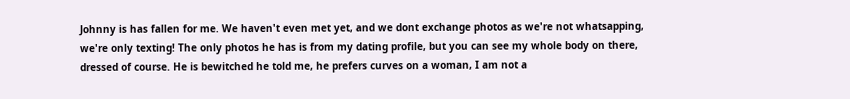Johnny is has fallen for me. We haven't even met yet, and we dont exchange photos as we're not whatsapping, we're only texting! The only photos he has is from my dating profile, but you can see my whole body on there, dressed of course. He is bewitched he told me, he prefers curves on a woman, I am not a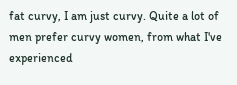fat curvy, I am just curvy. Quite a lot of men prefer curvy women, from what I've experienced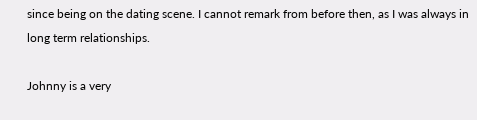since being on the dating scene. I cannot remark from before then, as I was always in long term relationships.

Johnny is a very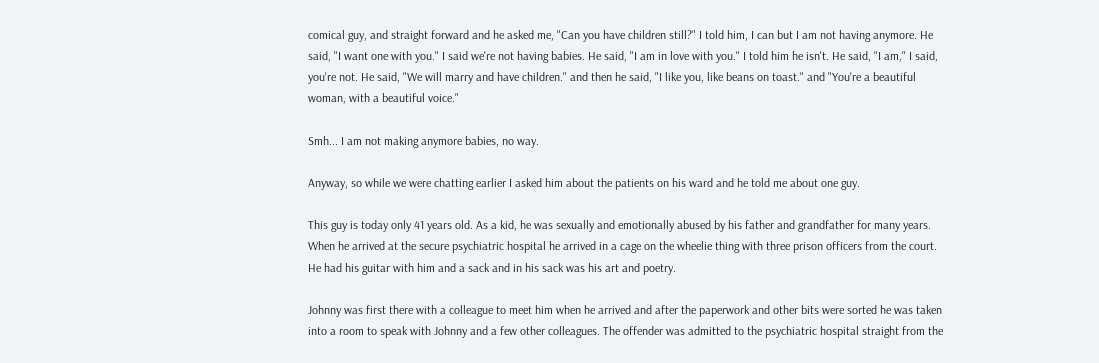comical guy, and straight forward and he asked me, "Can you have children still?" I told him, I can but I am not having anymore. He said, "I want one with you." I said we're not having babies. He said, "I am in love with you." I told him he isn't. He said, "I am," I said, you're not. He said, "We will marry and have children." and then he said, "I like you, like beans on toast." and "You're a beautiful woman, with a beautiful voice."

Smh... I am not making anymore babies, no way.

Anyway, so while we were chatting earlier I asked him about the patients on his ward and he told me about one guy.

This guy is today only 41 years old. As a kid, he was sexually and emotionally abused by his father and grandfather for many years. When he arrived at the secure psychiatric hospital he arrived in a cage on the wheelie thing with three prison officers from the court. He had his guitar with him and a sack and in his sack was his art and poetry.

Johnny was first there with a colleague to meet him when he arrived and after the paperwork and other bits were sorted he was taken into a room to speak with Johnny and a few other colleagues. The offender was admitted to the psychiatric hospital straight from the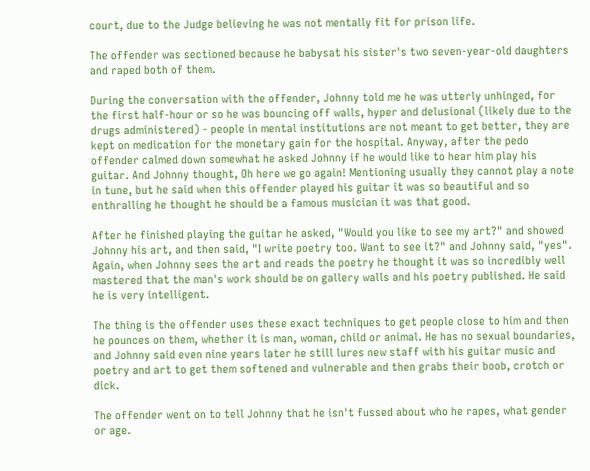court, due to the Judge believing he was not mentally fit for prison life.

The offender was sectioned because he babysat his sister's two seven-year-old daughters and raped both of them.

During the conversation with the offender, Johnny told me he was utterly unhinged, for the first half-hour or so he was bouncing off walls, hyper and delusional (likely due to the drugs administered) - people in mental institutions are not meant to get better, they are kept on medication for the monetary gain for the hospital. Anyway, after the pedo offender calmed down somewhat he asked Johnny if he would like to hear him play his guitar. And Johnny thought, Oh here we go again! Mentioning usually they cannot play a note in tune, but he said when this offender played his guitar it was so beautiful and so enthralling he thought he should be a famous musician it was that good.

After he finished playing the guitar he asked, "Would you like to see my art?" and showed Johnny his art, and then said, "I write poetry too. Want to see it?" and Johnny said, "yes". Again, when Johnny sees the art and reads the poetry he thought it was so incredibly well mastered that the man's work should be on gallery walls and his poetry published. He said he is very intelligent.

The thing is the offender uses these exact techniques to get people close to him and then he pounces on them, whether it is man, woman, child or animal. He has no sexual boundaries, and Johnny said even nine years later he still lures new staff with his guitar music and poetry and art to get them softened and vulnerable and then grabs their boob, crotch or dick.

The offender went on to tell Johnny that he isn't fussed about who he rapes, what gender or age.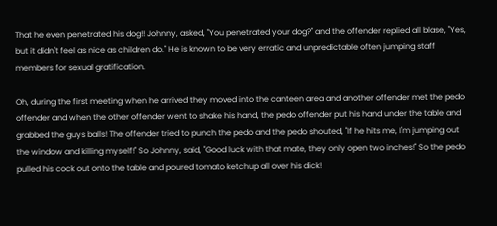That he even penetrated his dog!! Johnny, asked, "You penetrated your dog?" and the offender replied all blase, "Yes, but it didn't feel as nice as children do." He is known to be very erratic and unpredictable often jumping staff members for sexual gratification.

Oh, during the first meeting when he arrived they moved into the canteen area and another offender met the pedo offender and when the other offender went to shake his hand, the pedo offender put his hand under the table and grabbed the guys balls! The offender tried to punch the pedo and the pedo shouted, "If he hits me, I'm jumping out the window and killing myself!" So Johnny, said, "Good luck with that mate, they only open two inches!" So the pedo pulled his cock out onto the table and poured tomato ketchup all over his dick!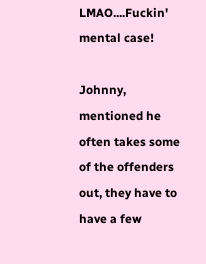LMAO....Fuckin' mental case!

Johnny, mentioned he often takes some of the offenders out, they have to have a few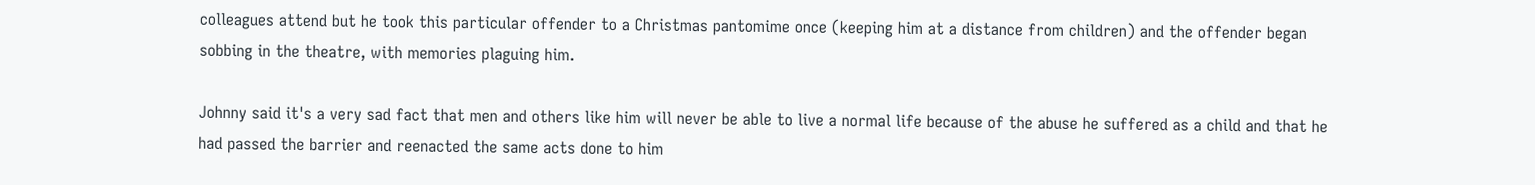colleagues attend but he took this particular offender to a Christmas pantomime once (keeping him at a distance from children) and the offender began sobbing in the theatre, with memories plaguing him.

Johnny said it's a very sad fact that men and others like him will never be able to live a normal life because of the abuse he suffered as a child and that he had passed the barrier and reenacted the same acts done to him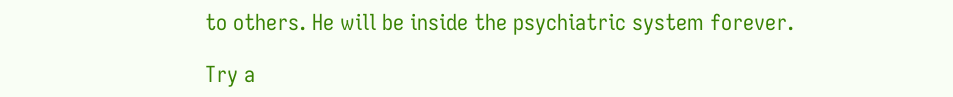to others. He will be inside the psychiatric system forever.

Try a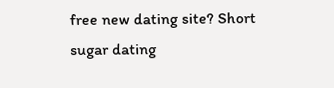free new dating site? Short sugar dating